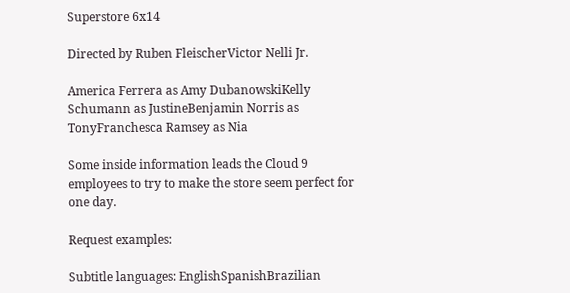Superstore 6x14

Directed by Ruben FleischerVictor Nelli Jr.

America Ferrera as Amy DubanowskiKelly Schumann as JustineBenjamin Norris as TonyFranchesca Ramsey as Nia

Some inside information leads the Cloud 9 employees to try to make the store seem perfect for one day.

Request examples:

Subtitle languages: EnglishSpanishBrazilian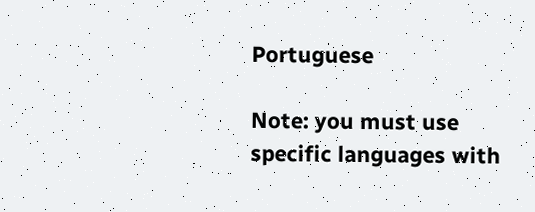Portuguese

Note: you must use specific languages with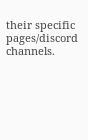their specific pages/discord channels.